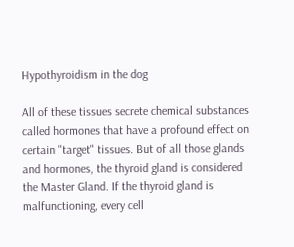Hypothyroidism in the dog

All of these tissues secrete chemical substances called hormones that have a profound effect on certain "target" tissues. But of all those glands and hormones, the thyroid gland is considered the Master Gland. If the thyroid gland is malfunctioning, every cell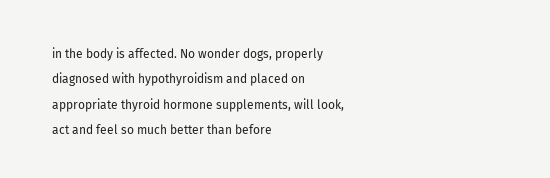in the body is affected. No wonder dogs, properly diagnosed with hypothyroidism and placed on appropriate thyroid hormone supplements, will look, act and feel so much better than before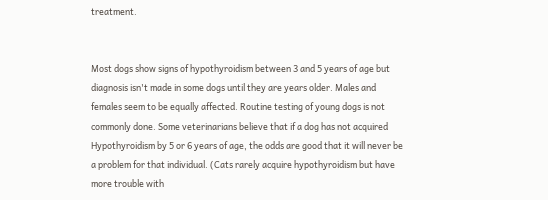treatment.


Most dogs show signs of hypothyroidism between 3 and 5 years of age but diagnosis isn't made in some dogs until they are years older. Males and females seem to be equally affected. Routine testing of young dogs is not commonly done. Some veterinarians believe that if a dog has not acquired Hypothyroidism by 5 or 6 years of age, the odds are good that it will never be a problem for that individual. (Cats rarely acquire hypothyroidism but have more trouble with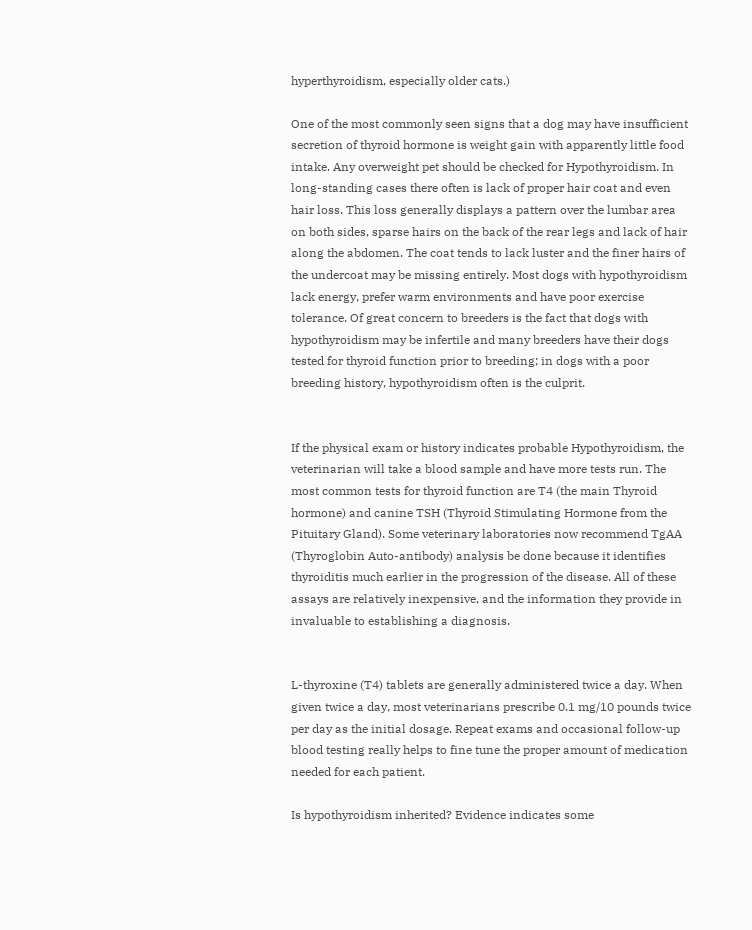hyperthyroidism, especially older cats.)

One of the most commonly seen signs that a dog may have insufficient secretion of thyroid hormone is weight gain with apparently little food intake. Any overweight pet should be checked for Hypothyroidism. In long-standing cases there often is lack of proper hair coat and even hair loss. This loss generally displays a pattern over the lumbar area on both sides, sparse hairs on the back of the rear legs and lack of hair along the abdomen. The coat tends to lack luster and the finer hairs of the undercoat may be missing entirely. Most dogs with hypothyroidism lack energy, prefer warm environments and have poor exercise tolerance. Of great concern to breeders is the fact that dogs with hypothyroidism may be infertile and many breeders have their dogs tested for thyroid function prior to breeding; in dogs with a poor breeding history, hypothyroidism often is the culprit.


If the physical exam or history indicates probable Hypothyroidism, the veterinarian will take a blood sample and have more tests run. The most common tests for thyroid function are T4 (the main Thyroid hormone) and canine TSH (Thyroid Stimulating Hormone from the Pituitary Gland). Some veterinary laboratories now recommend TgAA (Thyroglobin Auto-antibody) analysis be done because it identifies thyroiditis much earlier in the progression of the disease. All of these assays are relatively inexpensive, and the information they provide in invaluable to establishing a diagnosis.


L-thyroxine (T4) tablets are generally administered twice a day. When given twice a day, most veterinarians prescribe 0.1 mg/10 pounds twice per day as the initial dosage. Repeat exams and occasional follow-up blood testing really helps to fine tune the proper amount of medication needed for each patient.

Is hypothyroidism inherited? Evidence indicates some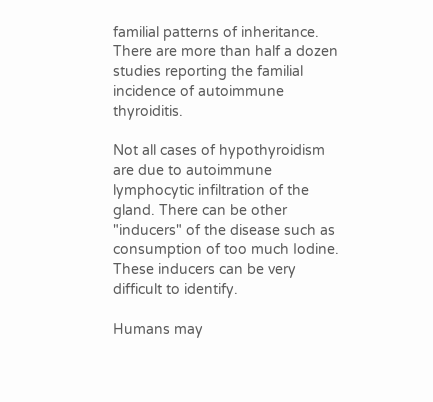familial patterns of inheritance. There are more than half a dozen studies reporting the familial incidence of autoimmune thyroiditis.

Not all cases of hypothyroidism are due to autoimmune lymphocytic infiltration of the gland. There can be other "inducers" of the disease such as consumption of too much Iodine. These inducers can be very difficult to identify.

Humans may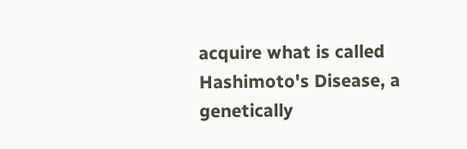acquire what is called Hashimoto's Disease, a genetically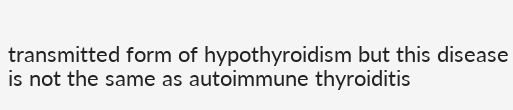transmitted form of hypothyroidism but this disease is not the same as autoimmune thyroiditis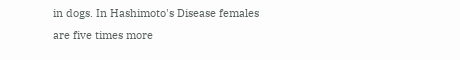in dogs. In Hashimoto's Disease females are five times more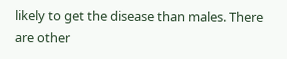likely to get the disease than males. There are other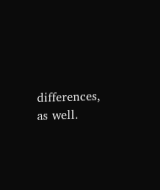differences, as well.